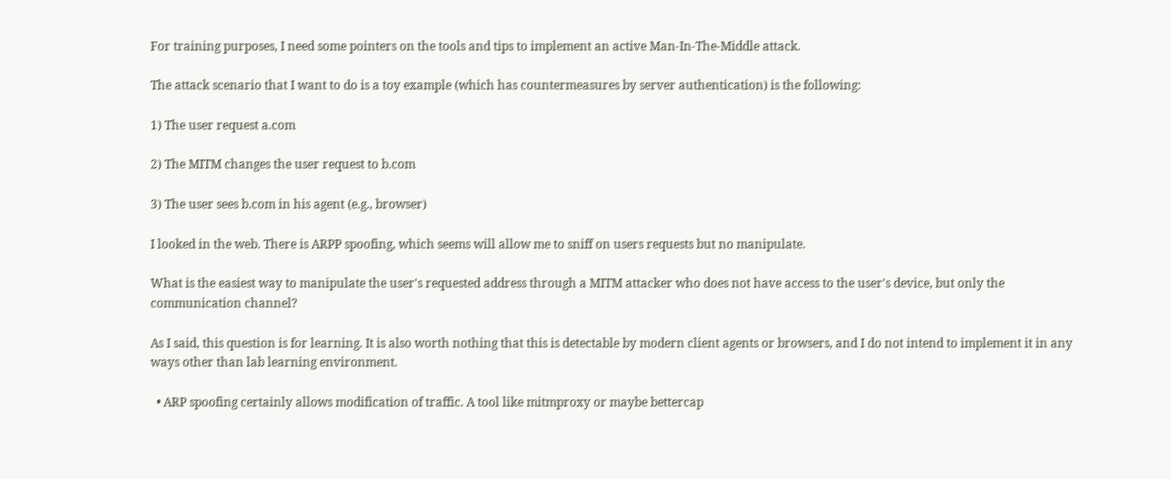For training purposes, I need some pointers on the tools and tips to implement an active Man-In-The-Middle attack.

The attack scenario that I want to do is a toy example (which has countermeasures by server authentication) is the following:

1) The user request a.com

2) The MITM changes the user request to b.com

3) The user sees b.com in his agent (e.g., browser)

I looked in the web. There is ARPP spoofing, which seems will allow me to sniff on users requests but no manipulate.

What is the easiest way to manipulate the user's requested address through a MITM attacker who does not have access to the user's device, but only the communication channel?

As I said, this question is for learning. It is also worth nothing that this is detectable by modern client agents or browsers, and I do not intend to implement it in any ways other than lab learning environment.

  • ARP spoofing certainly allows modification of traffic. A tool like mitmproxy or maybe bettercap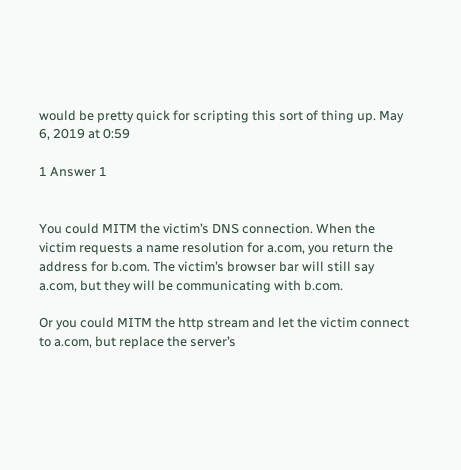would be pretty quick for scripting this sort of thing up. May 6, 2019 at 0:59

1 Answer 1


You could MITM the victim’s DNS connection. When the victim requests a name resolution for a.com, you return the address for b.com. The victim’s browser bar will still say a.com, but they will be communicating with b.com.

Or you could MITM the http stream and let the victim connect to a.com, but replace the server’s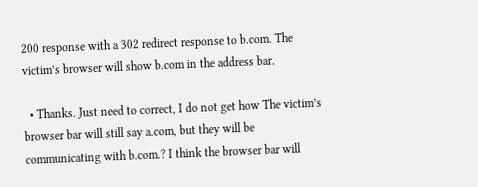200 response with a 302 redirect response to b.com. The victim’s browser will show b.com in the address bar.

  • Thanks. Just need to correct, I do not get how The victim’s browser bar will still say a.com, but they will be communicating with b.com.? I think the browser bar will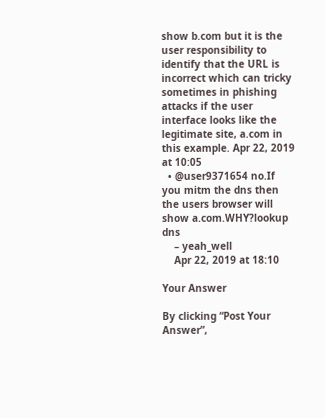show b.com but it is the user responsibility to identify that the URL is incorrect which can tricky sometimes in phishing attacks if the user interface looks like the legitimate site, a.com in this example. Apr 22, 2019 at 10:05
  • @user9371654 no.If you mitm the dns then the users browser will show a.com.WHY?lookup dns
    – yeah_well
    Apr 22, 2019 at 18:10

Your Answer

By clicking “Post Your Answer”,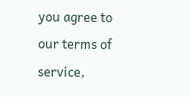you agree to our terms of service,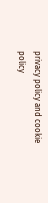privacy policy and cookie policy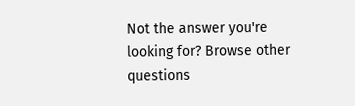Not the answer you're looking for? Browse other questions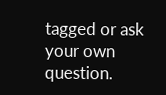tagged or ask your own question.